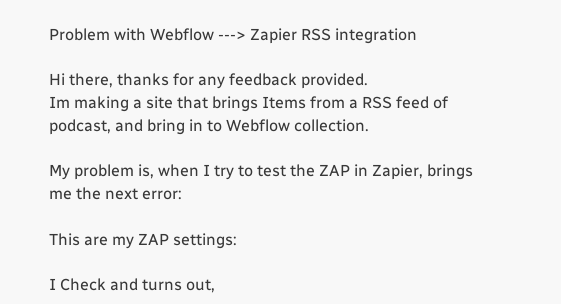Problem with Webflow ---> Zapier RSS integration

Hi there, thanks for any feedback provided.
Im making a site that brings Items from a RSS feed of podcast, and bring in to Webflow collection.

My problem is, when I try to test the ZAP in Zapier, brings me the next error:

This are my ZAP settings:

I Check and turns out,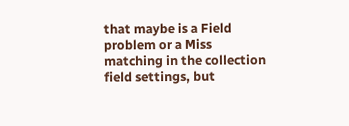that maybe is a Field problem or a Miss matching in the collection field settings, but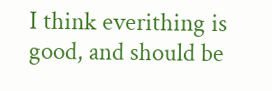I think everithing is good, and should be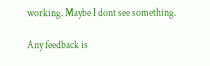working. Maybe I dont see something.

Any feedback is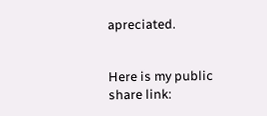apreciated.


Here is my public share link: